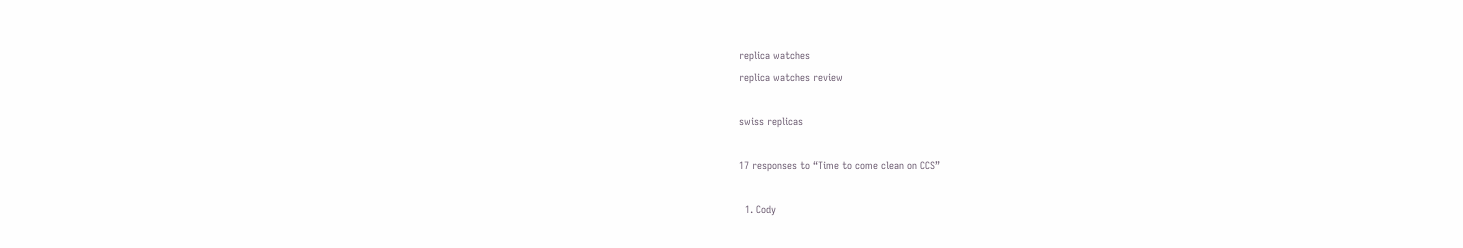replica watches
replica watches review

swiss replicas

17 responses to “Time to come clean on CCS”

  1. Cody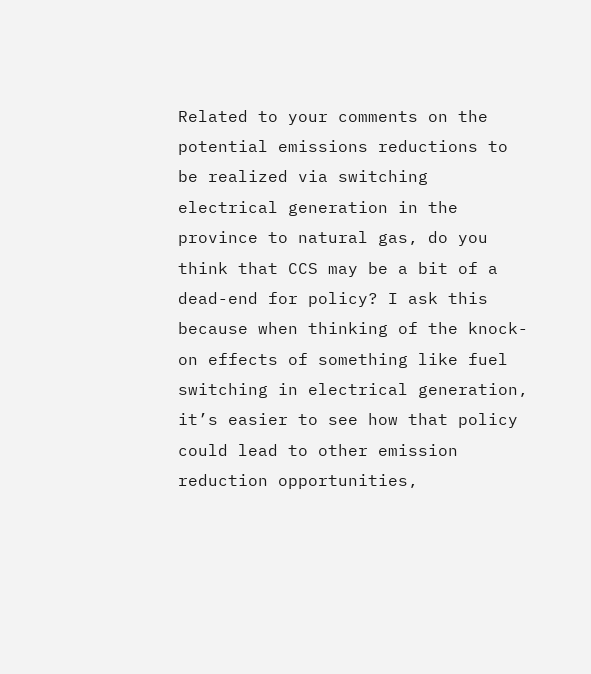Related to your comments on the potential emissions reductions to be realized via switching electrical generation in the province to natural gas, do you think that CCS may be a bit of a dead-end for policy? I ask this because when thinking of the knock-on effects of something like fuel switching in electrical generation, it’s easier to see how that policy could lead to other emission reduction opportunities,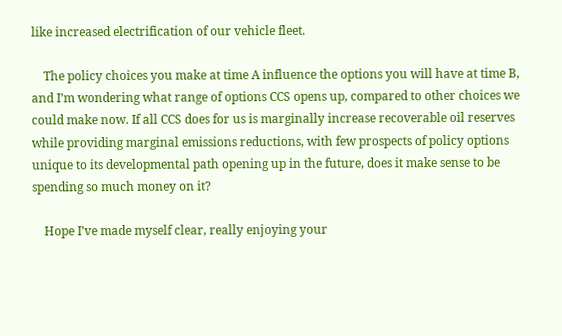like increased electrification of our vehicle fleet.

    The policy choices you make at time A influence the options you will have at time B, and I’m wondering what range of options CCS opens up, compared to other choices we could make now. If all CCS does for us is marginally increase recoverable oil reserves while providing marginal emissions reductions, with few prospects of policy options unique to its developmental path opening up in the future, does it make sense to be spending so much money on it?

    Hope I’ve made myself clear, really enjoying your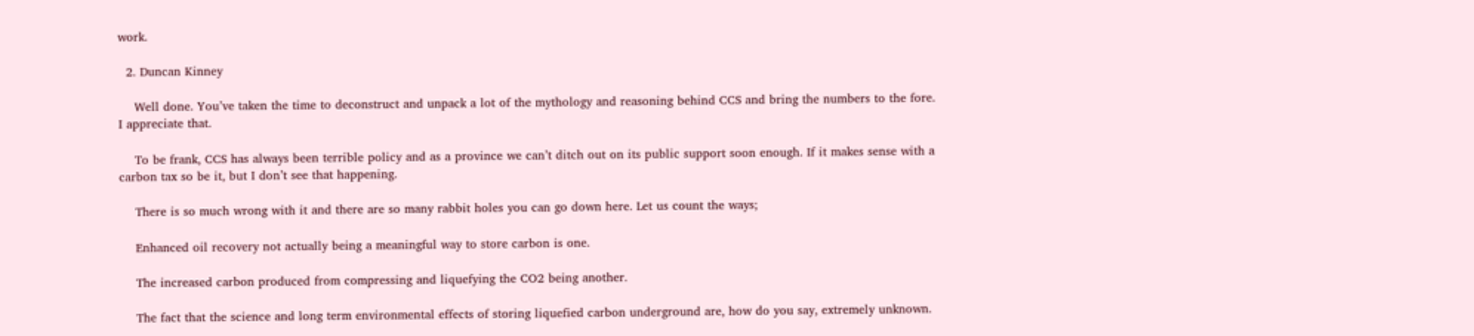work.

  2. Duncan Kinney

    Well done. You’ve taken the time to deconstruct and unpack a lot of the mythology and reasoning behind CCS and bring the numbers to the fore. I appreciate that.

    To be frank, CCS has always been terrible policy and as a province we can’t ditch out on its public support soon enough. If it makes sense with a carbon tax so be it, but I don’t see that happening.

    There is so much wrong with it and there are so many rabbit holes you can go down here. Let us count the ways;

    Enhanced oil recovery not actually being a meaningful way to store carbon is one.

    The increased carbon produced from compressing and liquefying the CO2 being another.

    The fact that the science and long term environmental effects of storing liquefied carbon underground are, how do you say, extremely unknown.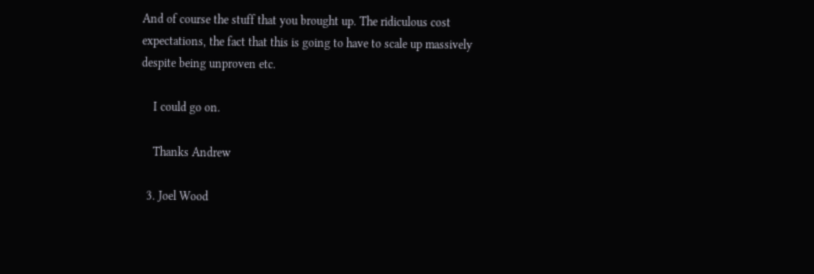And of course the stuff that you brought up. The ridiculous cost expectations, the fact that this is going to have to scale up massively despite being unproven etc.

    I could go on.

    Thanks Andrew

  3. Joel Wood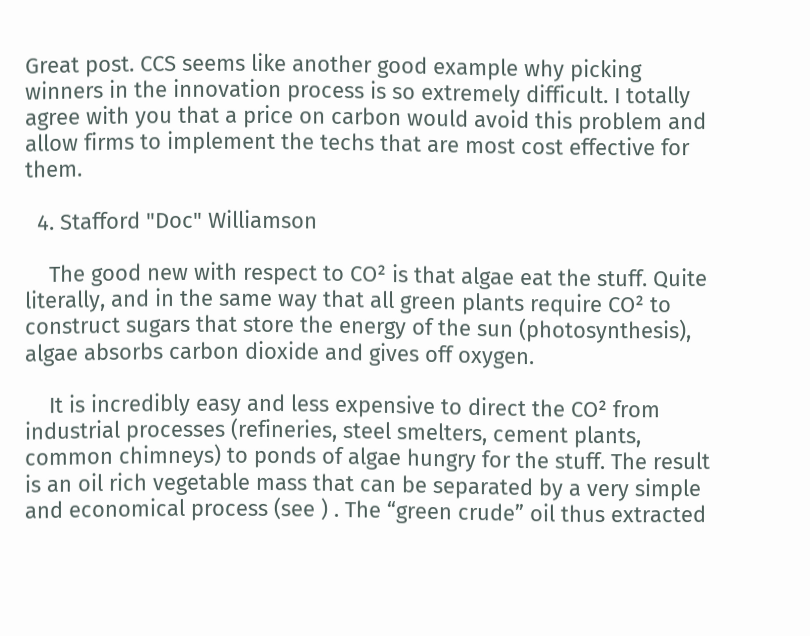Great post. CCS seems like another good example why picking winners in the innovation process is so extremely difficult. I totally agree with you that a price on carbon would avoid this problem and allow firms to implement the techs that are most cost effective for them.

  4. Stafford "Doc" Williamson

    The good new with respect to CO² is that algae eat the stuff. Quite literally, and in the same way that all green plants require CO² to construct sugars that store the energy of the sun (photosynthesis), algae absorbs carbon dioxide and gives off oxygen.

    It is incredibly easy and less expensive to direct the CO² from industrial processes (refineries, steel smelters, cement plants, common chimneys) to ponds of algae hungry for the stuff. The result is an oil rich vegetable mass that can be separated by a very simple and economical process (see ) . The “green crude” oil thus extracted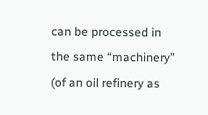can be processed in the same “machinery” (of an oil refinery as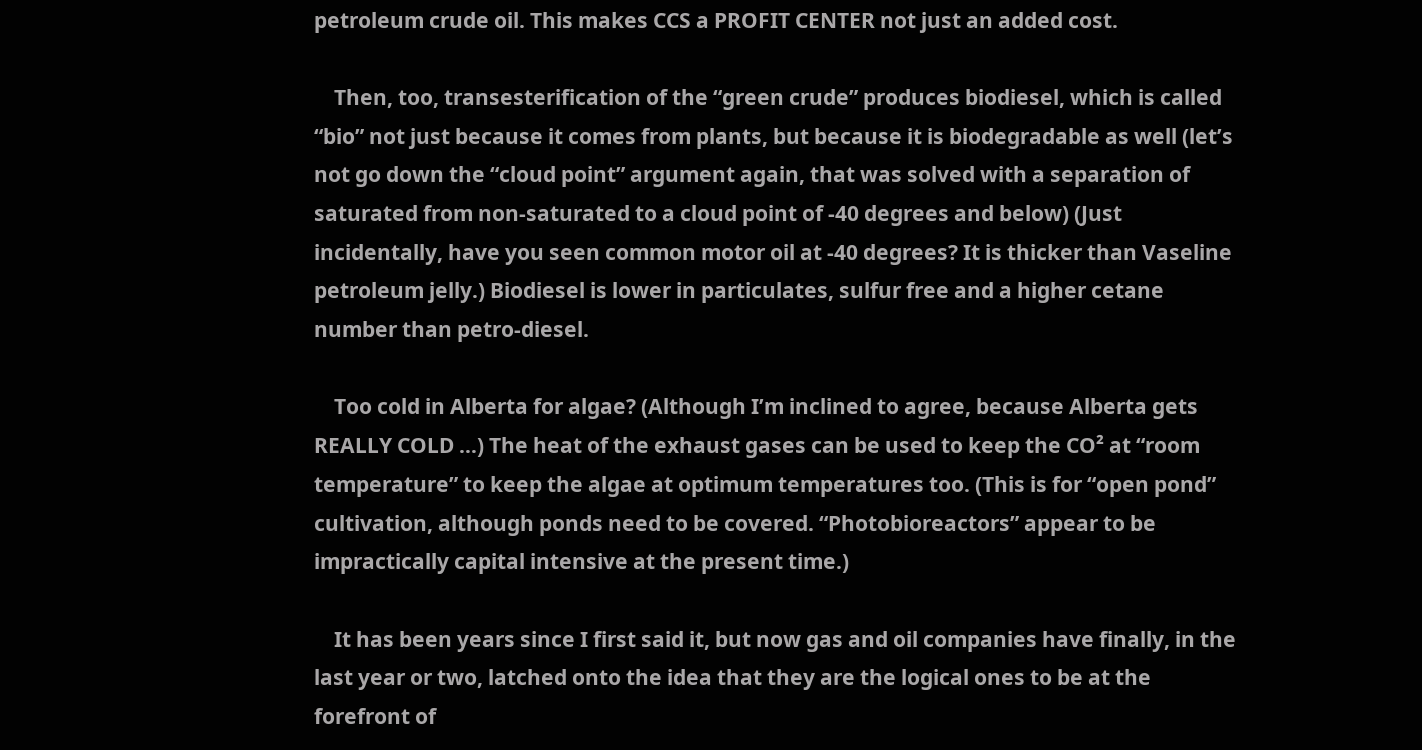petroleum crude oil. This makes CCS a PROFIT CENTER not just an added cost.

    Then, too, transesterification of the “green crude” produces biodiesel, which is called “bio” not just because it comes from plants, but because it is biodegradable as well (let’s not go down the “cloud point” argument again, that was solved with a separation of saturated from non-saturated to a cloud point of -40 degrees and below) (Just incidentally, have you seen common motor oil at -40 degrees? It is thicker than Vaseline petroleum jelly.) Biodiesel is lower in particulates, sulfur free and a higher cetane number than petro-diesel.

    Too cold in Alberta for algae? (Although I’m inclined to agree, because Alberta gets REALLY COLD …) The heat of the exhaust gases can be used to keep the CO² at “room temperature” to keep the algae at optimum temperatures too. (This is for “open pond” cultivation, although ponds need to be covered. “Photobioreactors” appear to be impractically capital intensive at the present time.)

    It has been years since I first said it, but now gas and oil companies have finally, in the last year or two, latched onto the idea that they are the logical ones to be at the forefront of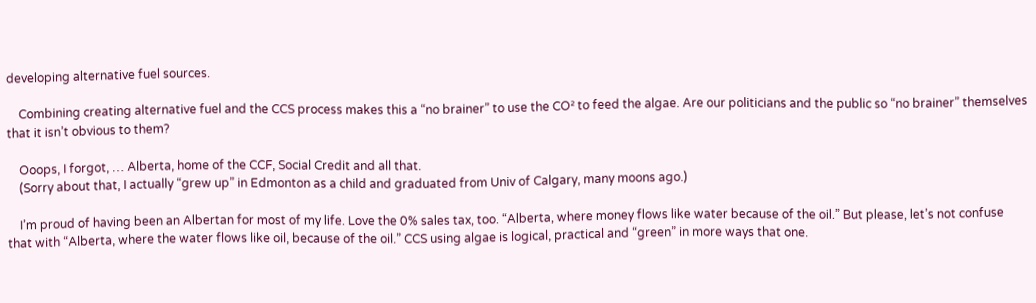developing alternative fuel sources.

    Combining creating alternative fuel and the CCS process makes this a “no brainer” to use the CO² to feed the algae. Are our politicians and the public so “no brainer” themselves that it isn’t obvious to them?

    Ooops, I forgot, … Alberta, home of the CCF, Social Credit and all that.
    (Sorry about that, I actually “grew up” in Edmonton as a child and graduated from Univ of Calgary, many moons ago.)

    I’m proud of having been an Albertan for most of my life. Love the 0% sales tax, too. “Alberta, where money flows like water because of the oil.” But please, let’s not confuse that with “Alberta, where the water flows like oil, because of the oil.” CCS using algae is logical, practical and “green” in more ways that one.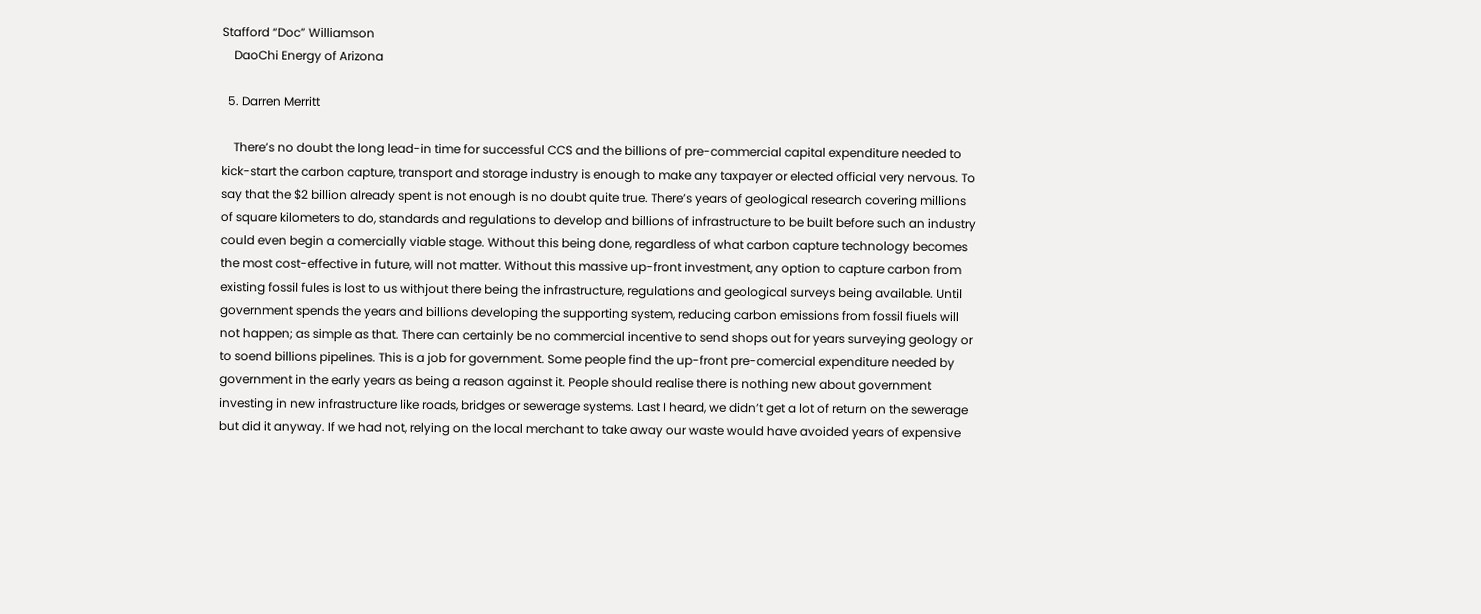Stafford “Doc” Williamson
    DaoChi Energy of Arizona

  5. Darren Merritt

    There’s no doubt the long lead-in time for successful CCS and the billions of pre-commercial capital expenditure needed to kick-start the carbon capture, transport and storage industry is enough to make any taxpayer or elected official very nervous. To say that the $2 billion already spent is not enough is no doubt quite true. There’s years of geological research covering millions of square kilometers to do, standards and regulations to develop and billions of infrastructure to be built before such an industry could even begin a comercially viable stage. Without this being done, regardless of what carbon capture technology becomes the most cost-effective in future, will not matter. Without this massive up-front investment, any option to capture carbon from existing fossil fules is lost to us withjout there being the infrastructure, regulations and geological surveys being available. Until government spends the years and billions developing the supporting system, reducing carbon emissions from fossil fiuels will not happen; as simple as that. There can certainly be no commercial incentive to send shops out for years surveying geology or to soend billions pipelines. This is a job for government. Some people find the up-front pre-comercial expenditure needed by government in the early years as being a reason against it. People should realise there is nothing new about government investing in new infrastructure like roads, bridges or sewerage systems. Last I heard, we didn’t get a lot of return on the sewerage but did it anyway. If we had not, relying on the local merchant to take away our waste would have avoided years of expensive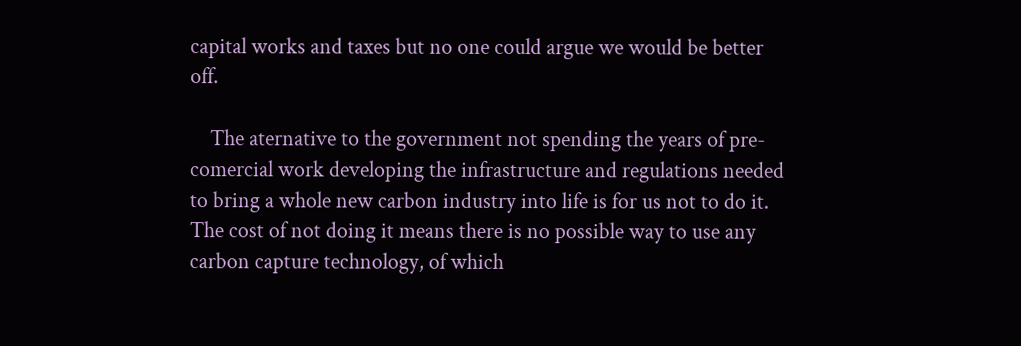capital works and taxes but no one could argue we would be better off.

    The aternative to the government not spending the years of pre-comercial work developing the infrastructure and regulations needed to bring a whole new carbon industry into life is for us not to do it. The cost of not doing it means there is no possible way to use any carbon capture technology, of which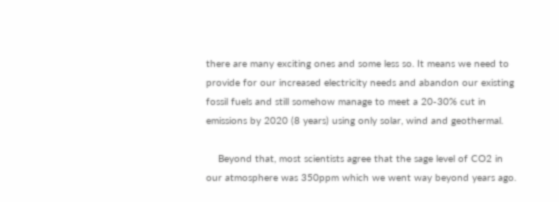there are many exciting ones and some less so. It means we need to provide for our increased electricity needs and abandon our existing fossil fuels and still somehow manage to meet a 20-30% cut in emissions by 2020 (8 years) using only solar, wind and geothermal.

    Beyond that, most scientists agree that the sage level of CO2 in our atmosphere was 350ppm which we went way beyond years ago.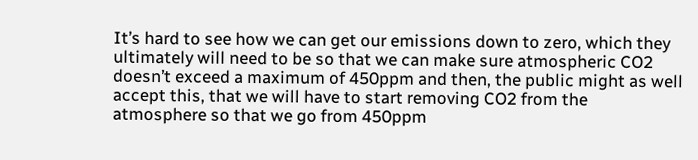It’s hard to see how we can get our emissions down to zero, which they ultimately will need to be so that we can make sure atmospheric CO2 doesn’t exceed a maximum of 450ppm and then, the public might as well accept this, that we will have to start removing CO2 from the atmosphere so that we go from 450ppm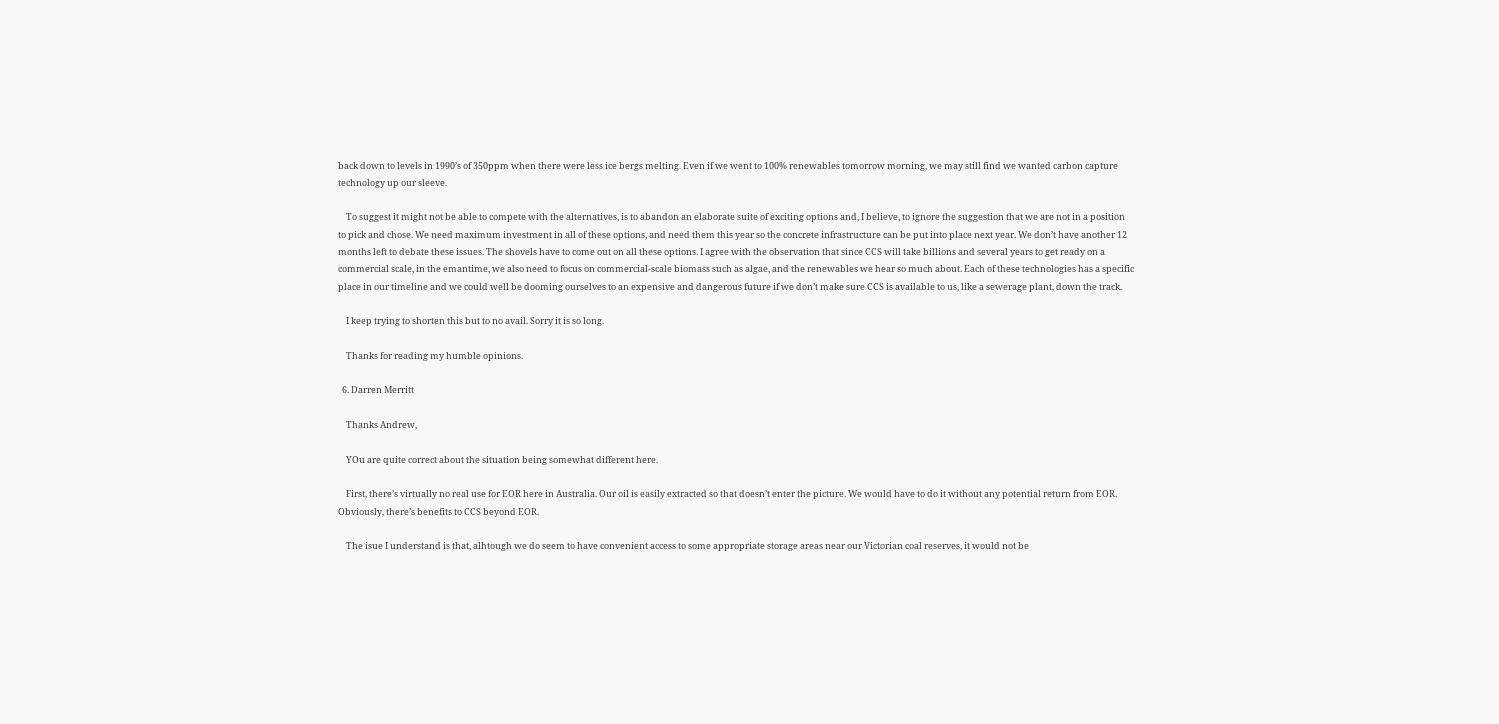back down to levels in 1990’s of 350ppm when there were less ice bergs melting. Even if we went to 100% renewables tomorrow morning, we may still find we wanted carbon capture technology up our sleeve.

    To suggest it might not be able to compete with the alternatives, is to abandon an elaborate suite of exciting options and, I believe, to ignore the suggestion that we are not in a position to pick and chose. We need maximum investment in all of these options, and need them this year so the concrete infrastructure can be put into place next year. We don’t have another 12 months left to debate these issues. The shovels have to come out on all these options. I agree with the observation that since CCS will take billions and several years to get ready on a commercial scale, in the emantime, we also need to focus on commercial-scale biomass such as algae, and the renewables we hear so much about. Each of these technologies has a specific place in our timeline and we could well be dooming ourselves to an expensive and dangerous future if we don’t make sure CCS is available to us, like a sewerage plant, down the track.

    I keep trying to shorten this but to no avail. Sorry it is so long.

    Thanks for reading my humble opinions.

  6. Darren Merritt

    Thanks Andrew,

    YOu are quite correct about the situation being somewhat different here.

    First, there’s virtually no real use for EOR here in Australia. Our oil is easily extracted so that doesn’t enter the picture. We would have to do it without any potential return from EOR. Obviously, there’s benefits to CCS beyond EOR.

    The isue I understand is that, alhtough we do seem to have convenient access to some appropriate storage areas near our Victorian coal reserves, it would not be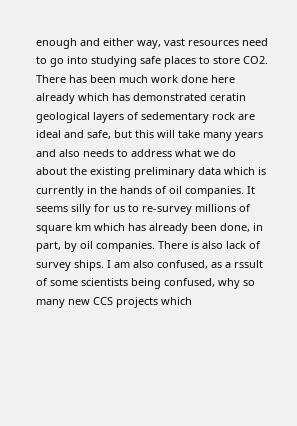enough and either way, vast resources need to go into studying safe places to store CO2. There has been much work done here already which has demonstrated ceratin geological layers of sedementary rock are ideal and safe, but this will take many years and also needs to address what we do about the existing preliminary data which is currently in the hands of oil companies. It seems silly for us to re-survey millions of square km which has already been done, in part, by oil companies. There is also lack of survey ships. I am also confused, as a rssult of some scientists being confused, why so many new CCS projects which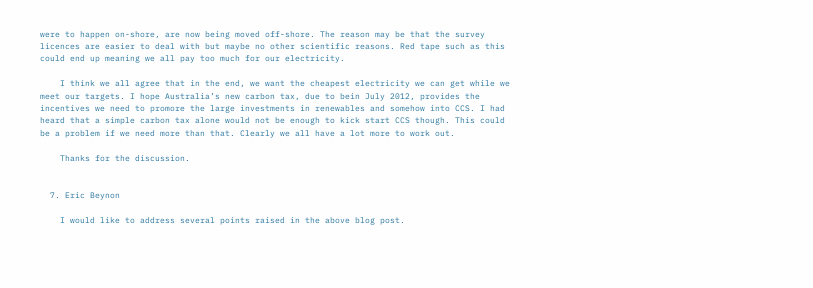were to happen on-shore, are now being moved off-shore. The reason may be that the survey licences are easier to deal with but maybe no other scientific reasons. Red tape such as this could end up meaning we all pay too much for our electricity.

    I think we all agree that in the end, we want the cheapest electricity we can get while we meet our targets. I hope Australia’s new carbon tax, due to bein July 2012, provides the incentives we need to promore the large investments in renewables and somehow into CCS. I had heard that a simple carbon tax alone would not be enough to kick start CCS though. This could be a problem if we need more than that. Clearly we all have a lot more to work out.

    Thanks for the discussion.


  7. Eric Beynon

    I would like to address several points raised in the above blog post.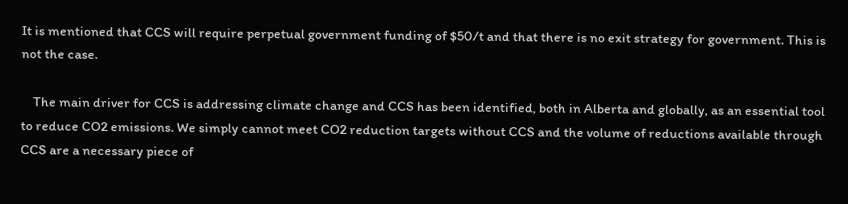It is mentioned that CCS will require perpetual government funding of $50/t and that there is no exit strategy for government. This is not the case.

    The main driver for CCS is addressing climate change and CCS has been identified, both in Alberta and globally, as an essential tool to reduce CO2 emissions. We simply cannot meet CO2 reduction targets without CCS and the volume of reductions available through CCS are a necessary piece of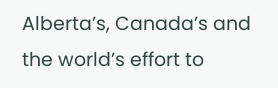Alberta’s, Canada’s and the world’s effort to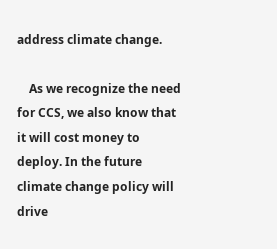address climate change.

    As we recognize the need for CCS, we also know that it will cost money to deploy. In the future climate change policy will drive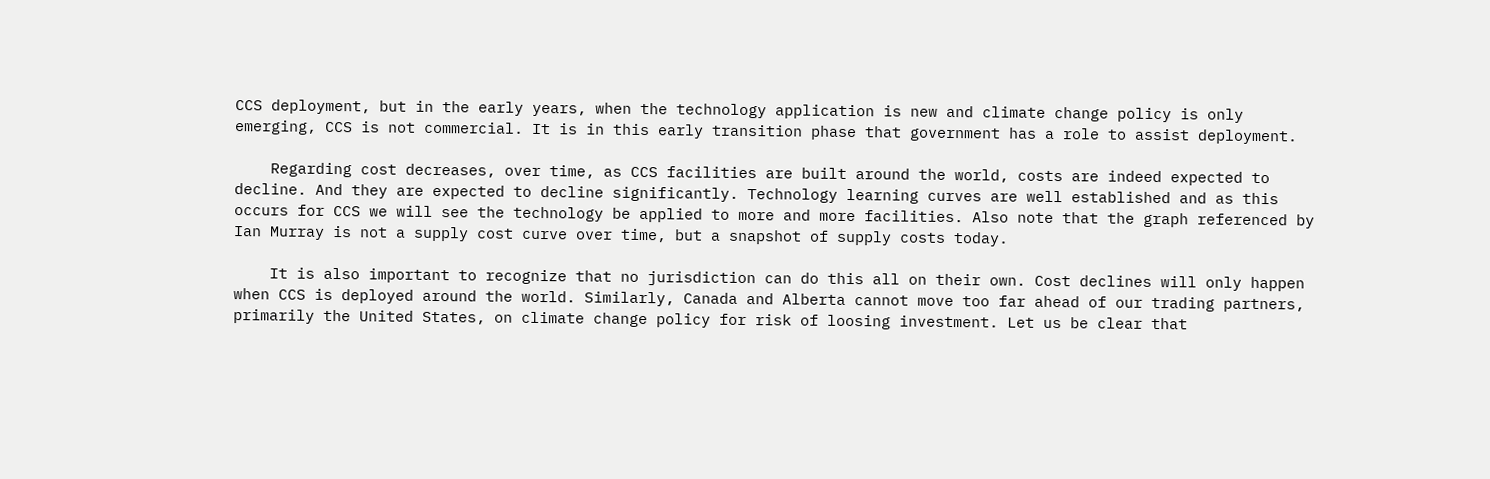CCS deployment, but in the early years, when the technology application is new and climate change policy is only emerging, CCS is not commercial. It is in this early transition phase that government has a role to assist deployment.

    Regarding cost decreases, over time, as CCS facilities are built around the world, costs are indeed expected to decline. And they are expected to decline significantly. Technology learning curves are well established and as this occurs for CCS we will see the technology be applied to more and more facilities. Also note that the graph referenced by Ian Murray is not a supply cost curve over time, but a snapshot of supply costs today.

    It is also important to recognize that no jurisdiction can do this all on their own. Cost declines will only happen when CCS is deployed around the world. Similarly, Canada and Alberta cannot move too far ahead of our trading partners, primarily the United States, on climate change policy for risk of loosing investment. Let us be clear that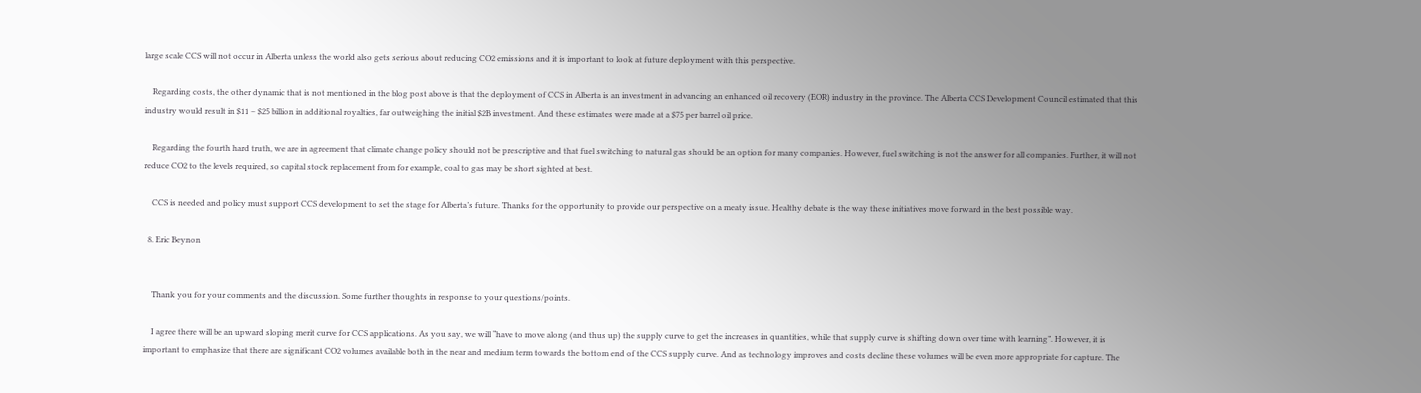large scale CCS will not occur in Alberta unless the world also gets serious about reducing CO2 emissions and it is important to look at future deployment with this perspective.

    Regarding costs, the other dynamic that is not mentioned in the blog post above is that the deployment of CCS in Alberta is an investment in advancing an enhanced oil recovery (EOR) industry in the province. The Alberta CCS Development Council estimated that this industry would result in $11 – $25 billion in additional royalties, far outweighing the initial $2B investment. And these estimates were made at a $75 per barrel oil price.

    Regarding the fourth hard truth, we are in agreement that climate change policy should not be prescriptive and that fuel switching to natural gas should be an option for many companies. However, fuel switching is not the answer for all companies. Further, it will not reduce CO2 to the levels required, so capital stock replacement from for example, coal to gas may be short sighted at best.

    CCS is needed and policy must support CCS development to set the stage for Alberta’s future. Thanks for the opportunity to provide our perspective on a meaty issue. Healthy debate is the way these initiatives move forward in the best possible way.

  8. Eric Beynon


    Thank you for your comments and the discussion. Some further thoughts in response to your questions/points.

    I agree there will be an upward sloping merit curve for CCS applications. As you say, we will “have to move along (and thus up) the supply curve to get the increases in quantities, while that supply curve is shifting down over time with learning”. However, it is important to emphasize that there are significant CO2 volumes available both in the near and medium term towards the bottom end of the CCS supply curve. And as technology improves and costs decline these volumes will be even more appropriate for capture. The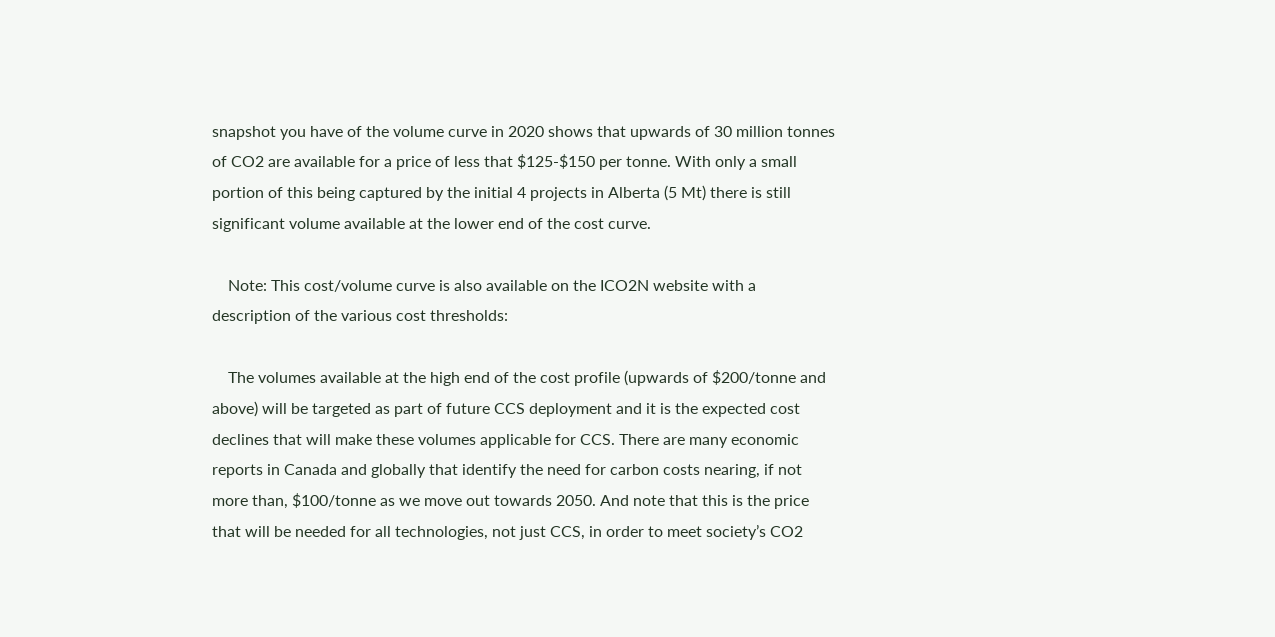snapshot you have of the volume curve in 2020 shows that upwards of 30 million tonnes of CO2 are available for a price of less that $125-$150 per tonne. With only a small portion of this being captured by the initial 4 projects in Alberta (5 Mt) there is still significant volume available at the lower end of the cost curve.

    Note: This cost/volume curve is also available on the ICO2N website with a description of the various cost thresholds:

    The volumes available at the high end of the cost profile (upwards of $200/tonne and above) will be targeted as part of future CCS deployment and it is the expected cost declines that will make these volumes applicable for CCS. There are many economic reports in Canada and globally that identify the need for carbon costs nearing, if not more than, $100/tonne as we move out towards 2050. And note that this is the price that will be needed for all technologies, not just CCS, in order to meet society’s CO2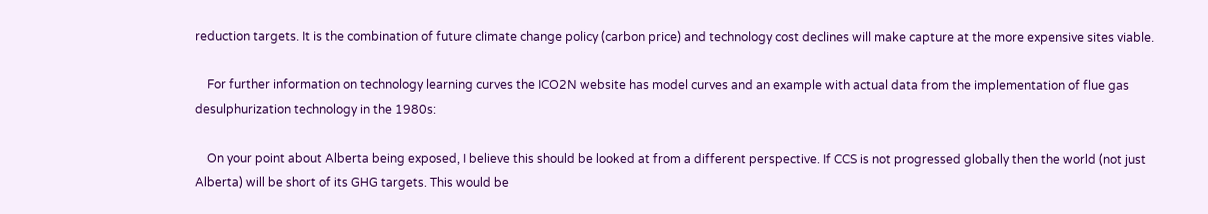reduction targets. It is the combination of future climate change policy (carbon price) and technology cost declines will make capture at the more expensive sites viable.

    For further information on technology learning curves the ICO2N website has model curves and an example with actual data from the implementation of flue gas desulphurization technology in the 1980s:

    On your point about Alberta being exposed, I believe this should be looked at from a different perspective. If CCS is not progressed globally then the world (not just Alberta) will be short of its GHG targets. This would be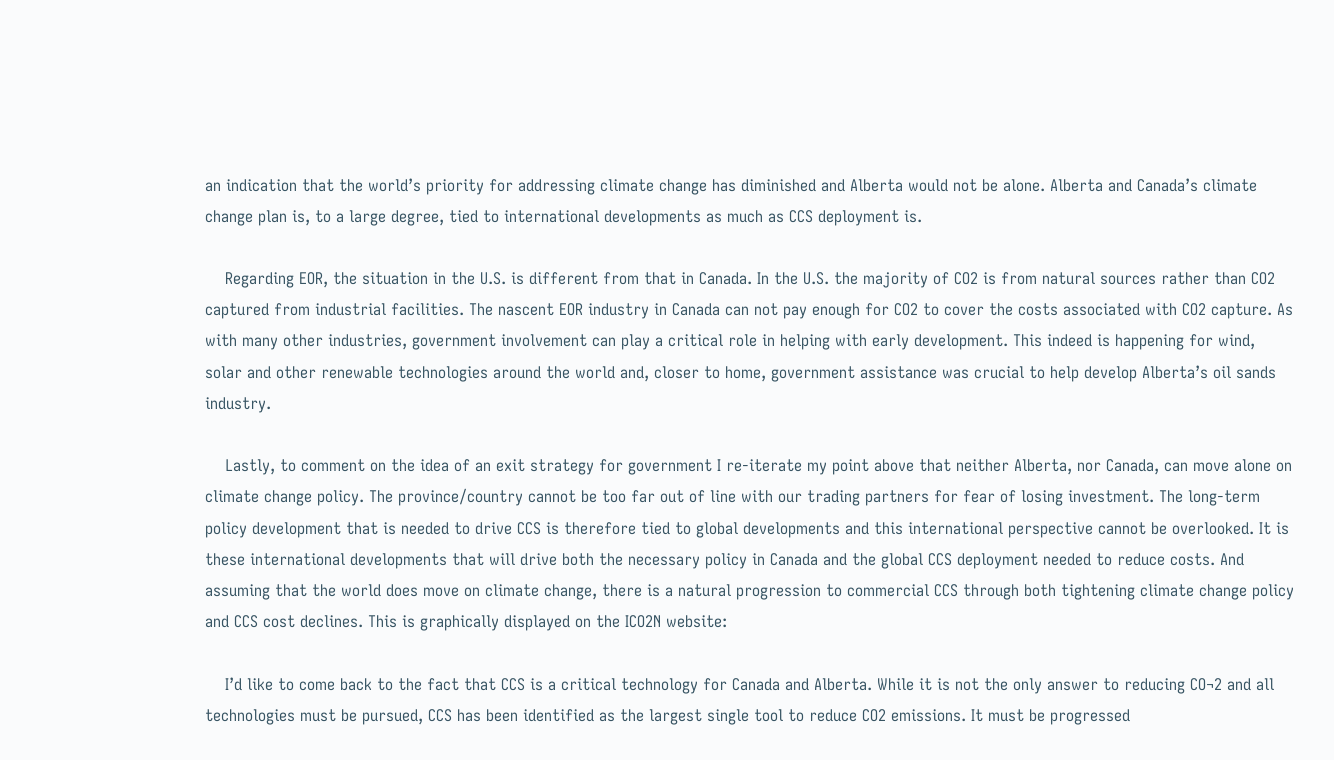an indication that the world’s priority for addressing climate change has diminished and Alberta would not be alone. Alberta and Canada’s climate change plan is, to a large degree, tied to international developments as much as CCS deployment is.

    Regarding EOR, the situation in the U.S. is different from that in Canada. In the U.S. the majority of CO2 is from natural sources rather than CO2 captured from industrial facilities. The nascent EOR industry in Canada can not pay enough for CO2 to cover the costs associated with CO2 capture. As with many other industries, government involvement can play a critical role in helping with early development. This indeed is happening for wind, solar and other renewable technologies around the world and, closer to home, government assistance was crucial to help develop Alberta’s oil sands industry.

    Lastly, to comment on the idea of an exit strategy for government I re-iterate my point above that neither Alberta, nor Canada, can move alone on climate change policy. The province/country cannot be too far out of line with our trading partners for fear of losing investment. The long-term policy development that is needed to drive CCS is therefore tied to global developments and this international perspective cannot be overlooked. It is these international developments that will drive both the necessary policy in Canada and the global CCS deployment needed to reduce costs. And assuming that the world does move on climate change, there is a natural progression to commercial CCS through both tightening climate change policy and CCS cost declines. This is graphically displayed on the ICO2N website:

    I’d like to come back to the fact that CCS is a critical technology for Canada and Alberta. While it is not the only answer to reducing CO¬2 and all technologies must be pursued, CCS has been identified as the largest single tool to reduce CO2 emissions. It must be progressed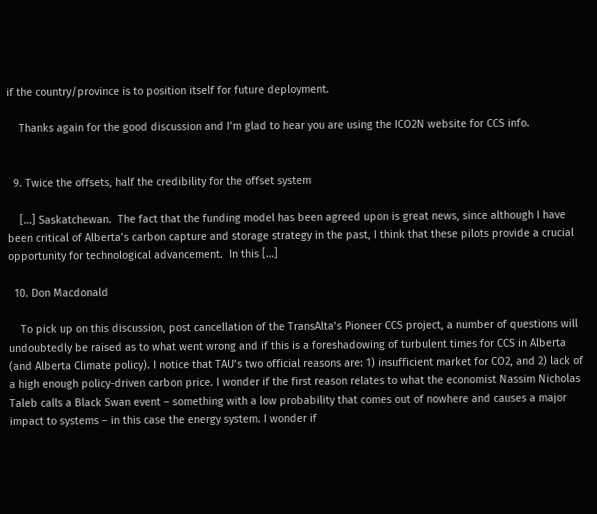if the country/province is to position itself for future deployment.

    Thanks again for the good discussion and I’m glad to hear you are using the ICO2N website for CCS info.


  9. Twice the offsets, half the credibility for the offset system

    […] Saskatchewan.  The fact that the funding model has been agreed upon is great news, since although I have been critical of Alberta’s carbon capture and storage strategy in the past, I think that these pilots provide a crucial opportunity for technological advancement.  In this […]

  10. Don Macdonald

    To pick up on this discussion, post cancellation of the TransAlta’s Pioneer CCS project, a number of questions will undoubtedly be raised as to what went wrong and if this is a foreshadowing of turbulent times for CCS in Alberta (and Alberta Climate policy). I notice that TAU’s two official reasons are: 1) insufficient market for CO2, and 2) lack of a high enough policy-driven carbon price. I wonder if the first reason relates to what the economist Nassim Nicholas Taleb calls a Black Swan event – something with a low probability that comes out of nowhere and causes a major impact to systems – in this case the energy system. I wonder if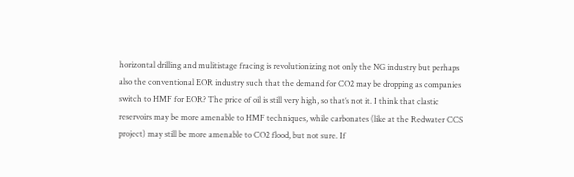horizontal drilling and mulitistage fracing is revolutionizing not only the NG industry but perhaps also the conventional EOR industry such that the demand for CO2 may be dropping as companies switch to HMF for EOR? The price of oil is still very high, so that’s not it. I think that clastic reservoirs may be more amenable to HMF techniques, while carbonates (like at the Redwater CCS project) may still be more amenable to CO2 flood, but not sure. If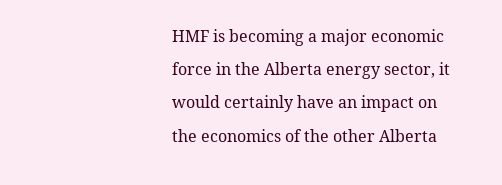HMF is becoming a major economic force in the Alberta energy sector, it would certainly have an impact on the economics of the other Alberta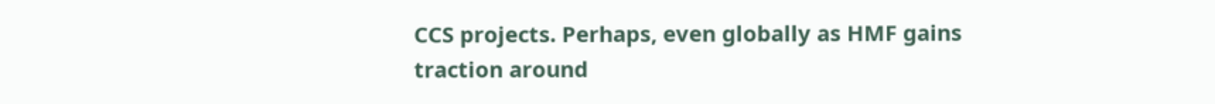CCS projects. Perhaps, even globally as HMF gains traction around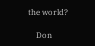the world?

    Don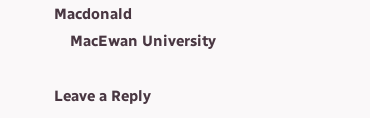Macdonald
    MacEwan University

Leave a Reply